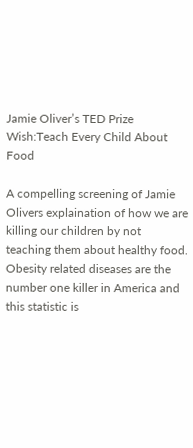Jamie Oliver’s TED Prize Wish:Teach Every Child About Food

A compelling screening of Jamie Olivers explaination of how we are killing our children by not teaching them about healthy food.
Obesity related diseases are the number one killer in America and this statistic is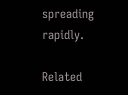spreading rapidly.

Related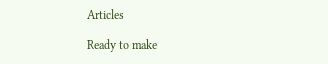Articles

Ready to make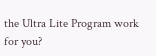the Ultra Lite Program work for you?